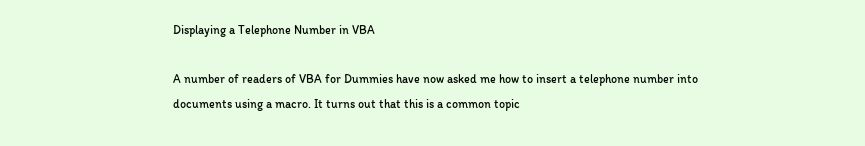Displaying a Telephone Number in VBA

A number of readers of VBA for Dummies have now asked me how to insert a telephone number into documents using a macro. It turns out that this is a common topic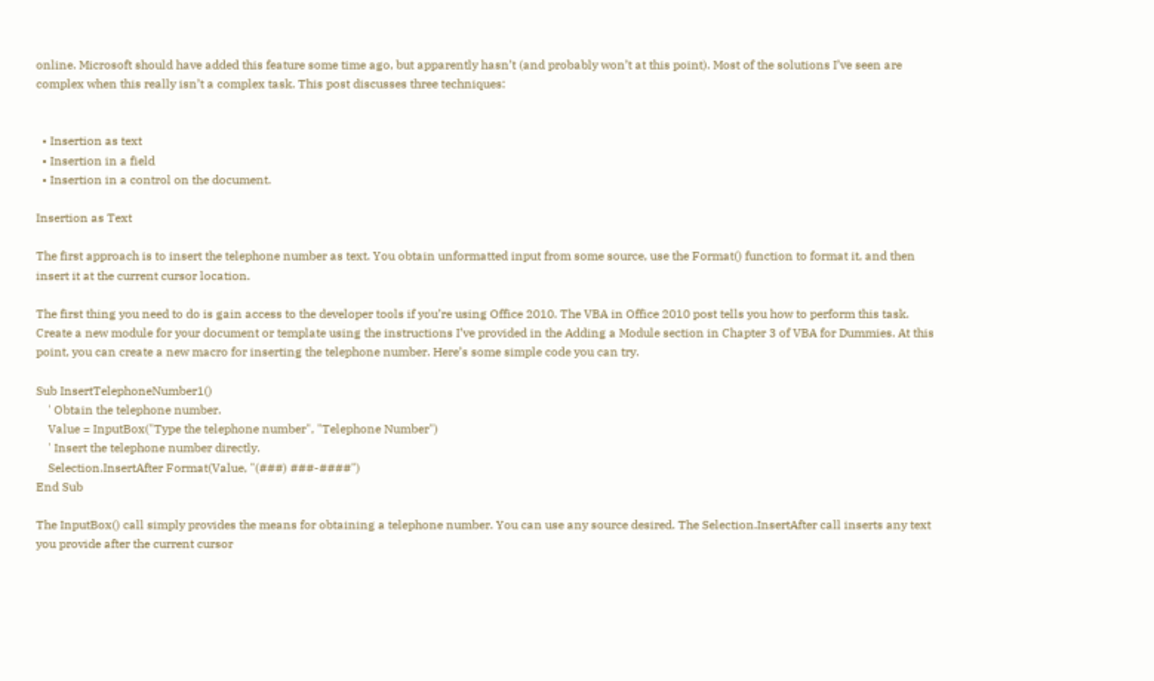online. Microsoft should have added this feature some time ago, but apparently hasn’t (and probably won’t at this point). Most of the solutions I’ve seen are complex when this really isn’t a complex task. This post discusses three techniques:


  • Insertion as text
  • Insertion in a field
  • Insertion in a control on the document.

Insertion as Text

The first approach is to insert the telephone number as text. You obtain unformatted input from some source, use the Format() function to format it, and then insert it at the current cursor location.

The first thing you need to do is gain access to the developer tools if you’re using Office 2010. The VBA in Office 2010 post tells you how to perform this task. Create a new module for your document or template using the instructions I’ve provided in the Adding a Module section in Chapter 3 of VBA for Dummies. At this point, you can create a new macro for inserting the telephone number. Here’s some simple code you can try.

Sub InsertTelephoneNumber1()
    ' Obtain the telephone number.
    Value = InputBox("Type the telephone number", "Telephone Number")
    ' Insert the telephone number directly.
    Selection.InsertAfter Format(Value, "(###) ###-####")
End Sub

The InputBox() call simply provides the means for obtaining a telephone number. You can use any source desired. The Selection.InsertAfter call inserts any text you provide after the current cursor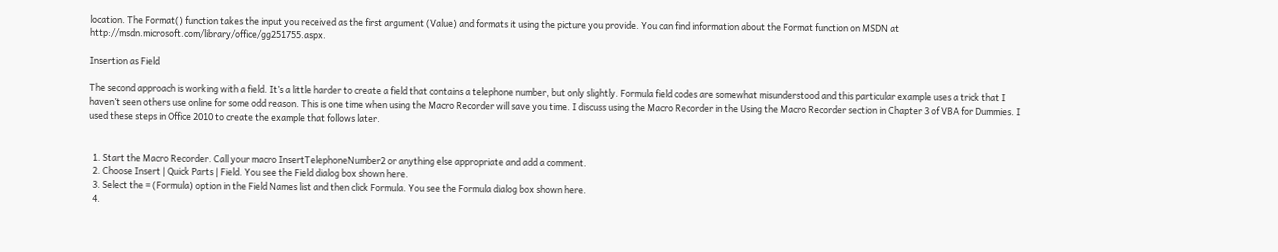location. The Format() function takes the input you received as the first argument (Value) and formats it using the picture you provide. You can find information about the Format function on MSDN at http://msdn.microsoft.com/library/office/gg251755.aspx.

Insertion as Field

The second approach is working with a field. It’s a little harder to create a field that contains a telephone number, but only slightly. Formula field codes are somewhat misunderstood and this particular example uses a trick that I haven’t seen others use online for some odd reason. This is one time when using the Macro Recorder will save you time. I discuss using the Macro Recorder in the Using the Macro Recorder section in Chapter 3 of VBA for Dummies. I used these steps in Office 2010 to create the example that follows later.


  1. Start the Macro Recorder. Call your macro InsertTelephoneNumber2 or anything else appropriate and add a comment.
  2. Choose Insert | Quick Parts | Field. You see the Field dialog box shown here.
  3. Select the = (Formula) option in the Field Names list and then click Formula. You see the Formula dialog box shown here.
  4.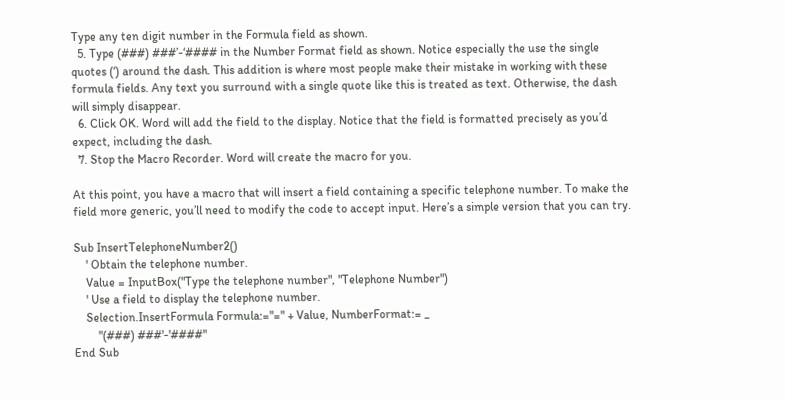Type any ten digit number in the Formula field as shown.
  5. Type (###) ###’-‘#### in the Number Format field as shown. Notice especially the use the single quotes (‘) around the dash. This addition is where most people make their mistake in working with these formula fields. Any text you surround with a single quote like this is treated as text. Otherwise, the dash will simply disappear.
  6. Click OK. Word will add the field to the display. Notice that the field is formatted precisely as you’d expect, including the dash.
  7. Stop the Macro Recorder. Word will create the macro for you.

At this point, you have a macro that will insert a field containing a specific telephone number. To make the field more generic, you’ll need to modify the code to accept input. Here’s a simple version that you can try.

Sub InsertTelephoneNumber2()
    ' Obtain the telephone number.
    Value = InputBox("Type the telephone number", "Telephone Number")
    ' Use a field to display the telephone number.
    Selection.InsertFormula Formula:="=" + Value, NumberFormat:= _
        "(###) ###'-'####"
End Sub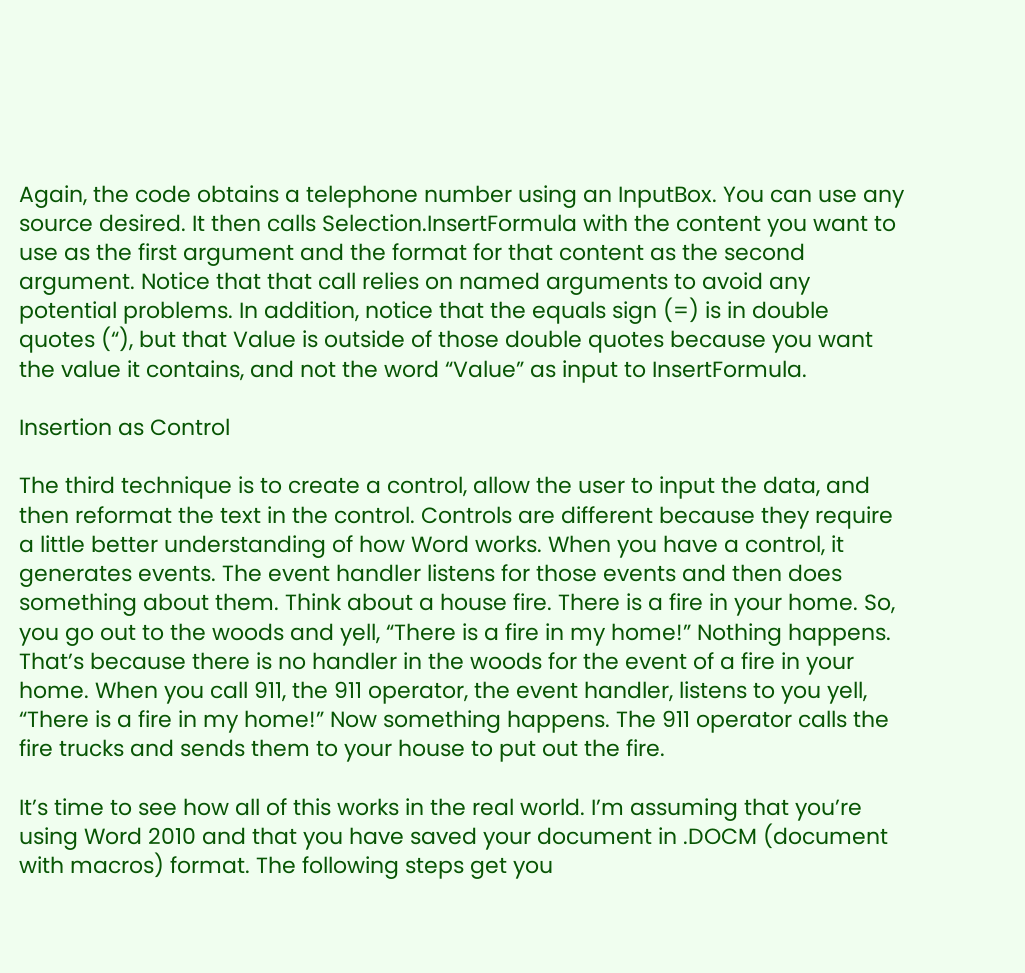Again, the code obtains a telephone number using an InputBox. You can use any source desired. It then calls Selection.InsertFormula with the content you want to use as the first argument and the format for that content as the second argument. Notice that that call relies on named arguments to avoid any potential problems. In addition, notice that the equals sign (=) is in double quotes (“), but that Value is outside of those double quotes because you want the value it contains, and not the word “Value” as input to InsertFormula.

Insertion as Control

The third technique is to create a control, allow the user to input the data, and then reformat the text in the control. Controls are different because they require a little better understanding of how Word works. When you have a control, it generates events. The event handler listens for those events and then does something about them. Think about a house fire. There is a fire in your home. So, you go out to the woods and yell, “There is a fire in my home!” Nothing happens. That’s because there is no handler in the woods for the event of a fire in your home. When you call 911, the 911 operator, the event handler, listens to you yell, “There is a fire in my home!” Now something happens. The 911 operator calls the fire trucks and sends them to your house to put out the fire.

It’s time to see how all of this works in the real world. I’m assuming that you’re using Word 2010 and that you have saved your document in .DOCM (document with macros) format. The following steps get you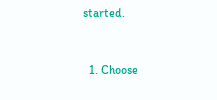started.


  1. Choose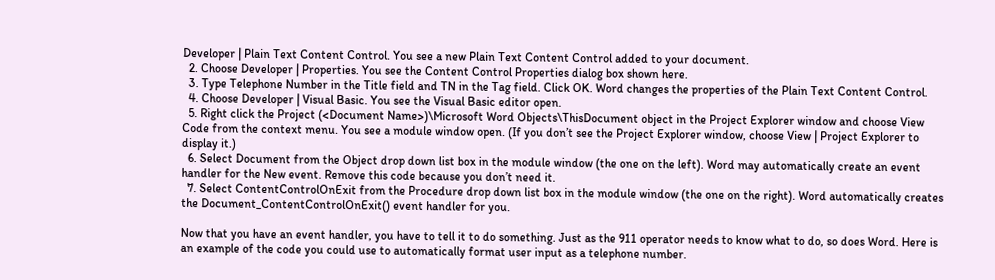Developer | Plain Text Content Control. You see a new Plain Text Content Control added to your document.
  2. Choose Developer | Properties. You see the Content Control Properties dialog box shown here.
  3. Type Telephone Number in the Title field and TN in the Tag field. Click OK. Word changes the properties of the Plain Text Content Control.
  4. Choose Developer | Visual Basic. You see the Visual Basic editor open.
  5. Right click the Project (<Document Name>)\Microsoft Word Objects\ThisDocument object in the Project Explorer window and choose View Code from the context menu. You see a module window open. (If you don’t see the Project Explorer window, choose View | Project Explorer to display it.)
  6. Select Document from the Object drop down list box in the module window (the one on the left). Word may automatically create an event handler for the New event. Remove this code because you don’t need it.
  7. Select ContentControlOnExit from the Procedure drop down list box in the module window (the one on the right). Word automatically creates the Document_ContentControlOnExit() event handler for you.

Now that you have an event handler, you have to tell it to do something. Just as the 911 operator needs to know what to do, so does Word. Here is an example of the code you could use to automatically format user input as a telephone number.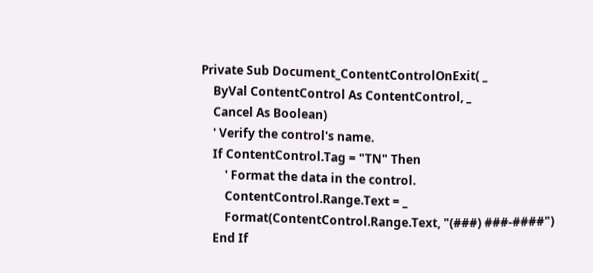Private Sub Document_ContentControlOnExit( _
    ByVal ContentControl As ContentControl, _
    Cancel As Boolean)
    ' Verify the control's name.
    If ContentControl.Tag = "TN" Then
        ' Format the data in the control.
        ContentControl.Range.Text = _
        Format(ContentControl.Range.Text, "(###) ###-####")
    End If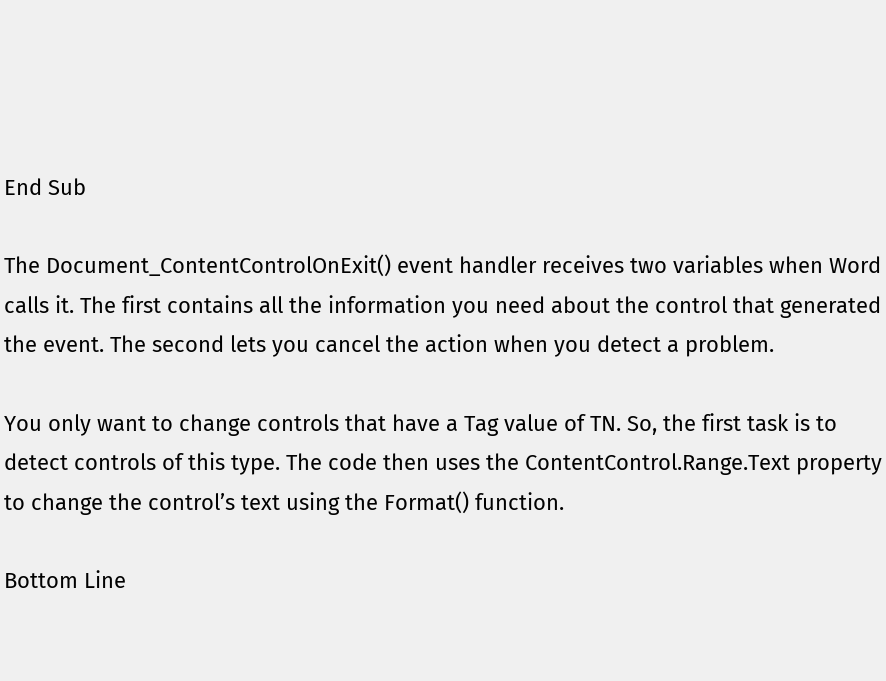End Sub

The Document_ContentControlOnExit() event handler receives two variables when Word calls it. The first contains all the information you need about the control that generated the event. The second lets you cancel the action when you detect a problem.

You only want to change controls that have a Tag value of TN. So, the first task is to detect controls of this type. The code then uses the ContentControl.Range.Text property to change the control’s text using the Format() function.

Bottom Line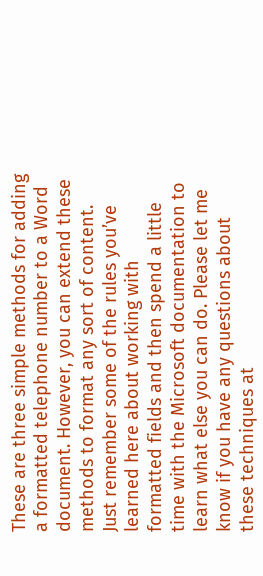These are three simple methods for adding a formatted telephone number to a Word document. However, you can extend these methods to format any sort of content. Just remember some of the rules you’ve learned here about working with formatted fields and then spend a little time with the Microsoft documentation to learn what else you can do. Please let me know if you have any questions about these techniques at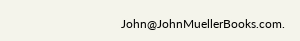John@JohnMuellerBooks.com.